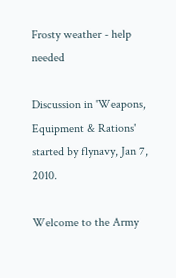Frosty weather - help needed

Discussion in 'Weapons, Equipment & Rations' started by flynavy, Jan 7, 2010.

Welcome to the Army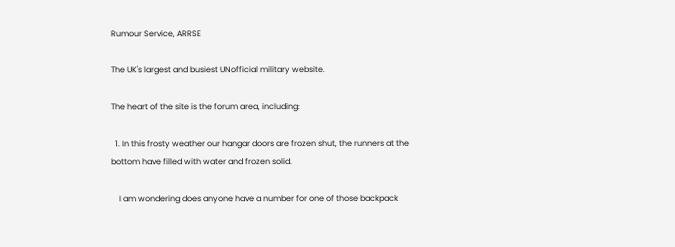Rumour Service, ARRSE

The UK's largest and busiest UNofficial military website.

The heart of the site is the forum area, including:

  1. In this frosty weather our hangar doors are frozen shut, the runners at the bottom have filled with water and frozen solid.

    I am wondering does anyone have a number for one of those backpack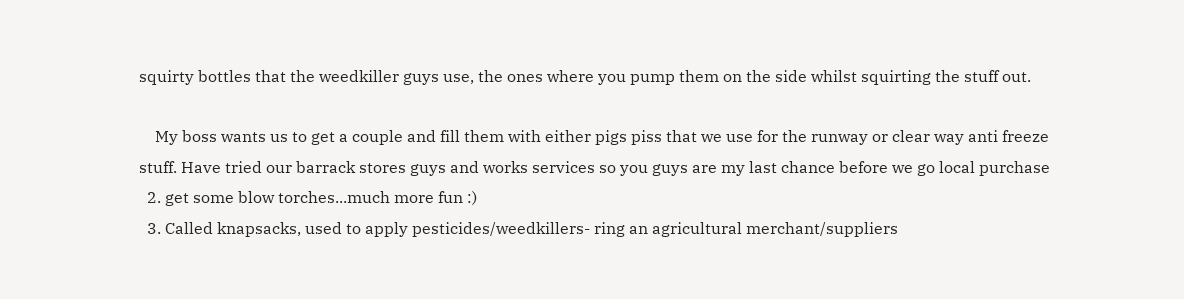squirty bottles that the weedkiller guys use, the ones where you pump them on the side whilst squirting the stuff out.

    My boss wants us to get a couple and fill them with either pigs piss that we use for the runway or clear way anti freeze stuff. Have tried our barrack stores guys and works services so you guys are my last chance before we go local purchase
  2. get some blow torches...much more fun :)
  3. Called knapsacks, used to apply pesticides/weedkillers- ring an agricultural merchant/suppliers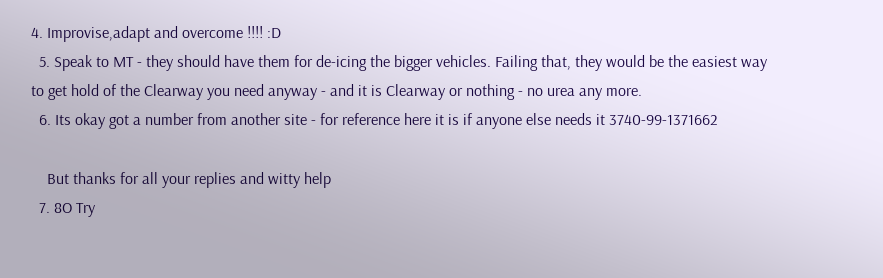4. Improvise,adapt and overcome !!!! :D
  5. Speak to MT - they should have them for de-icing the bigger vehicles. Failing that, they would be the easiest way to get hold of the Clearway you need anyway - and it is Clearway or nothing - no urea any more.
  6. Its okay got a number from another site - for reference here it is if anyone else needs it 3740-99-1371662

    But thanks for all your replies and witty help
  7. 8O Try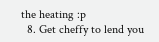the heating :p
  8. Get cheffy to lend you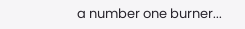a number one burner...